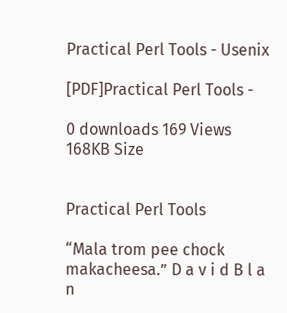Practical Perl Tools - Usenix

[PDF]Practical Perl Tools -

0 downloads 169 Views 168KB Size


Practical Perl Tools

“Mala trom pee chock makacheesa.” D a v i d B l a n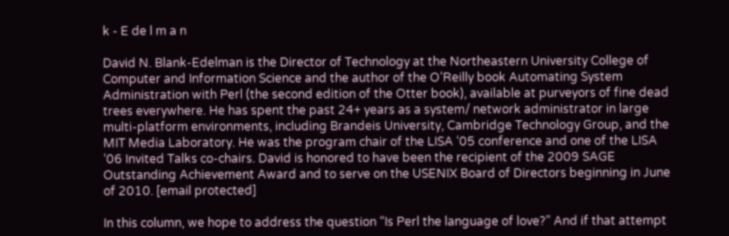k - E de l m a n

David N. Blank-Edelman is the Director of Technology at the Northeastern University College of Computer and Information Science and the author of the O’Reilly book Automating System Administration with Perl (the second edition of the Otter book), available at purveyors of fine dead trees everywhere. He has spent the past 24+ years as a system/ network administrator in large multi-platform environments, including Brandeis University, Cambridge Technology Group, and the MIT Media Laboratory. He was the program chair of the LISA ‘05 conference and one of the LISA ‘06 Invited Talks co-chairs. David is honored to have been the recipient of the 2009 SAGE Outstanding Achievement Award and to serve on the USENIX Board of Directors beginning in June of 2010. [email protected]

In this column, we hope to address the question “Is Perl the language of love?” And if that attempt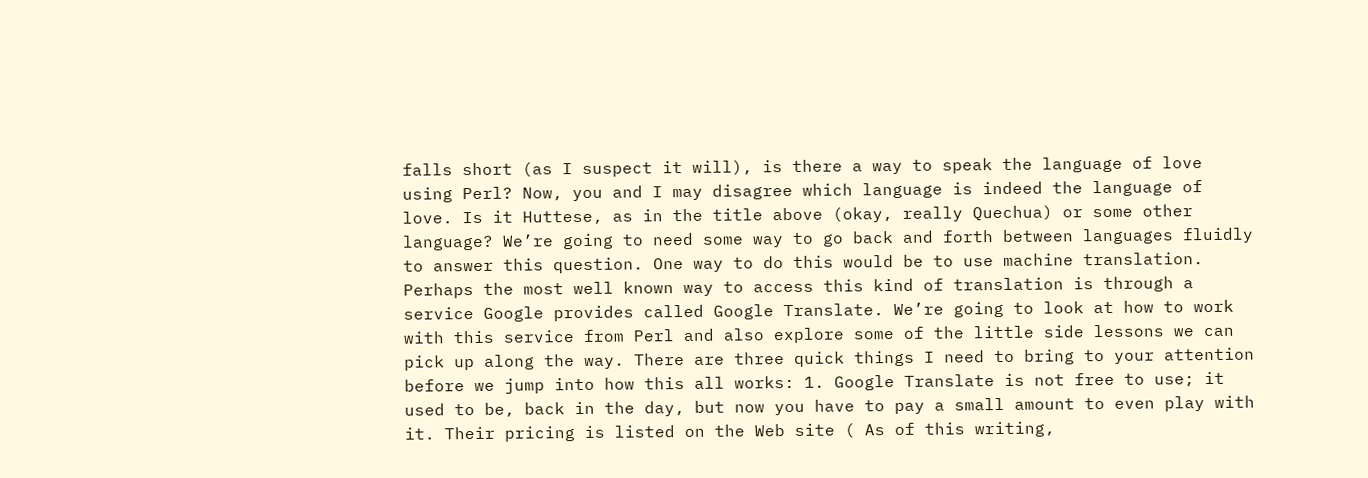falls short (as I suspect it will), is there a way to speak the language of love using Perl? Now, you and I may disagree which language is indeed the language of love. Is it Huttese, as in the title above (okay, really Quechua) or some other language? We’re going to need some way to go back and forth between languages fluidly to answer this question. One way to do this would be to use machine translation. Perhaps the most well known way to access this kind of translation is through a service Google provides called Google Translate. We’re going to look at how to work with this service from Perl and also explore some of the little side lessons we can pick up along the way. There are three quick things I need to bring to your attention before we jump into how this all works: 1. Google Translate is not free to use; it used to be, back in the day, but now you have to pay a small amount to even play with it. Their pricing is listed on the Web site ( As of this writing,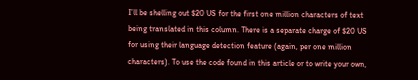I’ll be shelling out $20 US for the first one million characters of text being translated in this column. There is a separate charge of $20 US for using their language detection feature (again, per one million characters). To use the code found in this article or to write your own,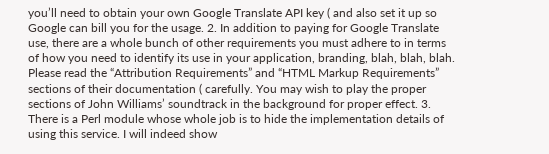you’ll need to obtain your own Google Translate API key ( and also set it up so Google can bill you for the usage. 2. In addition to paying for Google Translate use, there are a whole bunch of other requirements you must adhere to in terms of how you need to identify its use in your application, branding, blah, blah, blah. Please read the “Attribution Requirements” and “HTML Markup Requirements” sections of their documentation ( carefully. You may wish to play the proper sections of John Williams’ soundtrack in the background for proper effect. 3. There is a Perl module whose whole job is to hide the implementation details of using this service. I will indeed show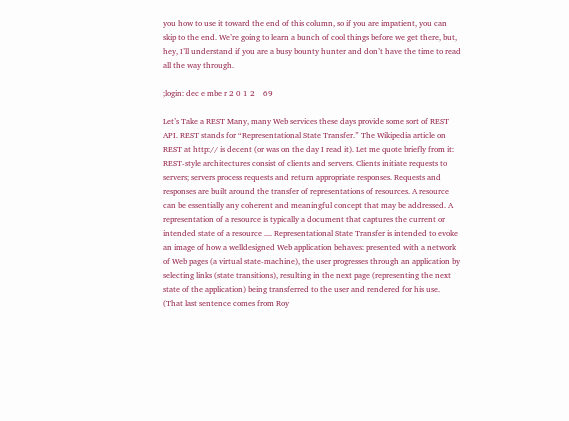you how to use it toward the end of this column, so if you are impatient, you can skip to the end. We’re going to learn a bunch of cool things before we get there, but, hey, I’ll understand if you are a busy bounty hunter and don’t have the time to read all the way through.

;login: dec e mbe r 2 0 1 2    69

Let’s Take a REST Many, many Web services these days provide some sort of REST API. REST stands for “Representational State Transfer.” The Wikipedia article on REST at http:// is decent (or was on the day I read it). Let me quote briefly from it: REST-style architectures consist of clients and servers. Clients initiate requests to servers; servers process requests and return appropriate responses. Requests and responses are built around the transfer of representations of resources. A resource can be essentially any coherent and meaningful concept that may be addressed. A representation of a resource is typically a document that captures the current or intended state of a resource .... Representational State Transfer is intended to evoke an image of how a welldesigned Web application behaves: presented with a network of Web pages (a virtual state-machine), the user progresses through an application by selecting links (state transitions), resulting in the next page (representing the next state of the application) being transferred to the user and rendered for his use. (That last sentence comes from Roy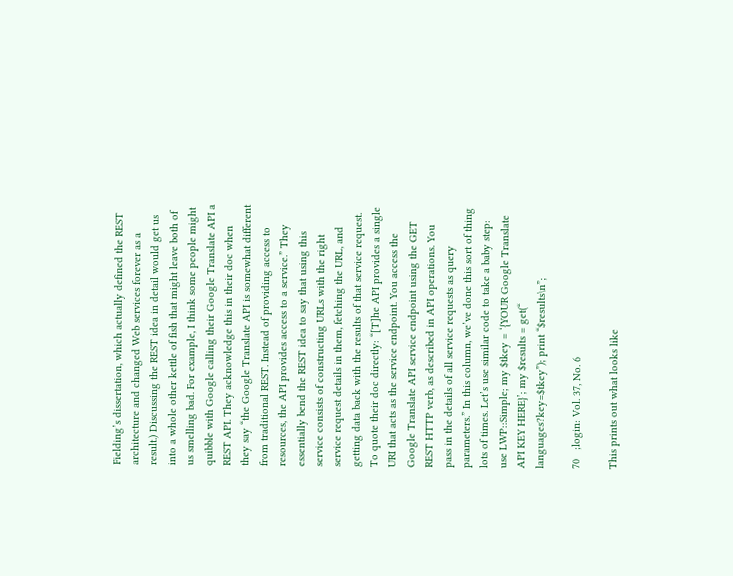Fielding’s dissertation, which actually defined the REST architecture and changed Web services forever as a result.) Discussing the REST idea in detail would get us into a whole other kettle of fish that might leave both of us smelling bad. For example, I think some people might quibble with Google calling their Google Translate API a REST API. They acknowledge this in their doc when they say “the Google Translate API is somewhat different from traditional REST. Instead of providing access to resources, the API provides access to a service.” They essentially bend the REST idea to say that using this service consists of constructing URLs with the right service request details in them, fetching the URL, and getting data back with the results of that service request. To quote their doc directly: “[T]he API provides a single URI that acts as the service endpoint. You access the Google Translate API service endpoint using the GET REST HTTP verb, as described in API operations. You pass in the details of all service requests as query parameters.” In this column, we’ve done this sort of thing lots of times. Let’s use similar code to take a baby step: use LWP::Simple; my $tkey = ‘{YOUR Google Translate API KEY HERE}’; my $results = get(“ languages?key=$tkey”); print “$results\n”;

70   ;login: Vol. 37, No. 6

This prints out what looks like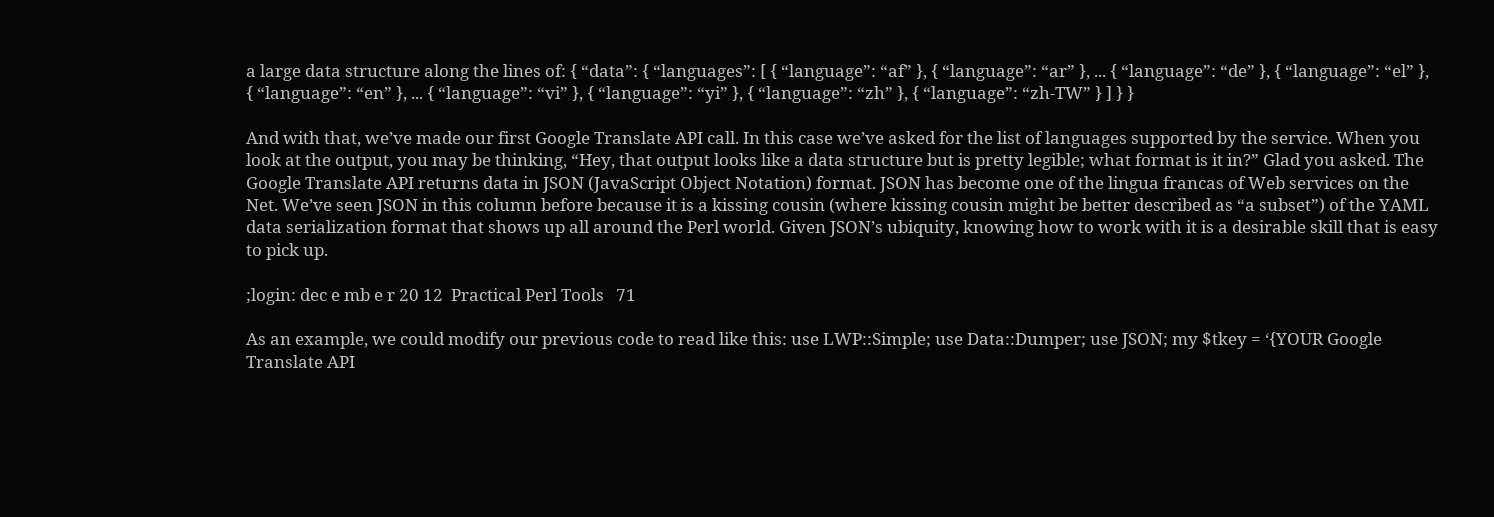a large data structure along the lines of: { “data”: { “languages”: [ { “language”: “af” }, { “language”: “ar” }, ... { “language”: “de” }, { “language”: “el” }, { “language”: “en” }, ... { “language”: “vi” }, { “language”: “yi” }, { “language”: “zh” }, { “language”: “zh-TW” } ] } }

And with that, we’ve made our first Google Translate API call. In this case we’ve asked for the list of languages supported by the service. When you look at the output, you may be thinking, “Hey, that output looks like a data structure but is pretty legible; what format is it in?” Glad you asked. The Google Translate API returns data in JSON (JavaScript Object Notation) format. JSON has become one of the lingua francas of Web services on the Net. We’ve seen JSON in this column before because it is a kissing cousin (where kissing cousin might be better described as “a subset”) of the YAML data serialization format that shows up all around the Perl world. Given JSON’s ubiquity, knowing how to work with it is a desirable skill that is easy to pick up.

;login: dec e mb e r 20 12  Practical Perl Tools   71

As an example, we could modify our previous code to read like this: use LWP::Simple; use Data::Dumper; use JSON; my $tkey = ‘{YOUR Google Translate API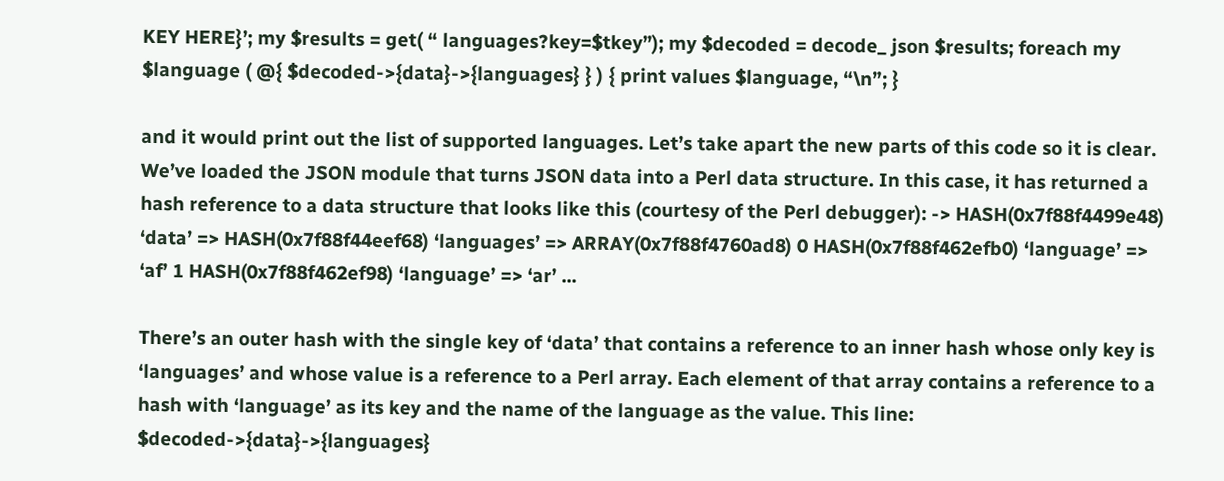KEY HERE}’; my $results = get( “ languages?key=$tkey”); my $decoded = decode_ json $results; foreach my $language ( @{ $decoded->{data}->{languages} } ) { print values $language, “\n”; }

and it would print out the list of supported languages. Let’s take apart the new parts of this code so it is clear. We’ve loaded the JSON module that turns JSON data into a Perl data structure. In this case, it has returned a hash reference to a data structure that looks like this (courtesy of the Perl debugger): -> HASH(0x7f88f4499e48) ‘data’ => HASH(0x7f88f44eef68) ‘languages’ => ARRAY(0x7f88f4760ad8) 0 HASH(0x7f88f462efb0) ‘language’ => ‘af’ 1 HASH(0x7f88f462ef98) ‘language’ => ‘ar’ ...

There’s an outer hash with the single key of ‘data’ that contains a reference to an inner hash whose only key is ‘languages’ and whose value is a reference to a Perl array. Each element of that array contains a reference to a hash with ‘language’ as its key and the name of the language as the value. This line: $decoded->{data}->{languages}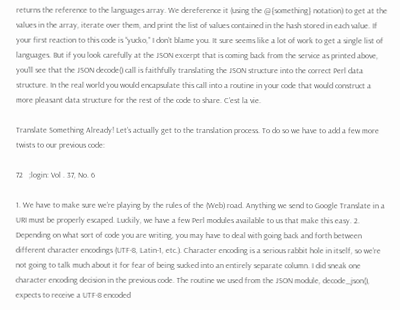returns the reference to the languages array. We dereference it (using the @{something} notation) to get at the values in the array, iterate over them, and print the list of values contained in the hash stored in each value. If your first reaction to this code is “yucko,” I don’t blame you. It sure seems like a lot of work to get a single list of languages. But if you look carefully at the JSON excerpt that is coming back from the service as printed above, you’ll see that the JSON decode() call is faithfully translating the JSON structure into the correct Perl data structure. In the real world you would encapsulate this call into a routine in your code that would construct a more pleasant data structure for the rest of the code to share. C’est la vie.

Translate Something Already! Let’s actually get to the translation process. To do so we have to add a few more twists to our previous code:

72   ;login: Vol . 37, No. 6

1. We have to make sure we’re playing by the rules of the (Web) road. Anything we send to Google Translate in a URI must be properly escaped. Luckily, we have a few Perl modules available to us that make this easy. 2. Depending on what sort of code you are writing, you may have to deal with going back and forth between different character encodings (UTF-8, Latin-1, etc.). Character encoding is a serious rabbit hole in itself, so we’re not going to talk much about it for fear of being sucked into an entirely separate column. I did sneak one character encoding decision in the previous code. The routine we used from the JSON module, decode_json(), expects to receive a UTF-8 encoded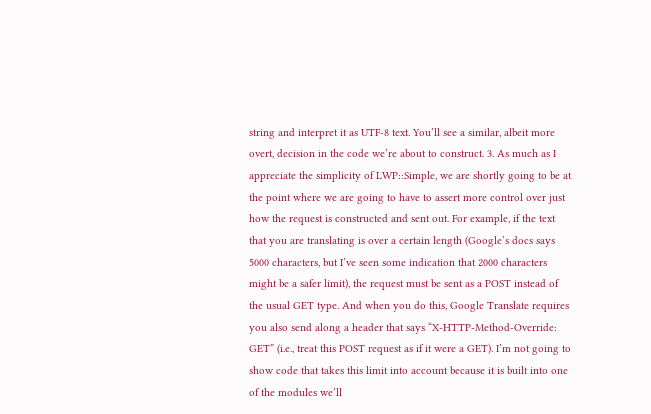string and interpret it as UTF-8 text. You’ll see a similar, albeit more overt, decision in the code we’re about to construct. 3. As much as I appreciate the simplicity of LWP::Simple, we are shortly going to be at the point where we are going to have to assert more control over just how the request is constructed and sent out. For example, if the text that you are translating is over a certain length (Google’s docs says 5000 characters, but I’ve seen some indication that 2000 characters might be a safer limit), the request must be sent as a POST instead of the usual GET type. And when you do this, Google Translate requires you also send along a header that says “X-HTTP-Method-Override: GET” (i.e., treat this POST request as if it were a GET). I’m not going to show code that takes this limit into account because it is built into one of the modules we’ll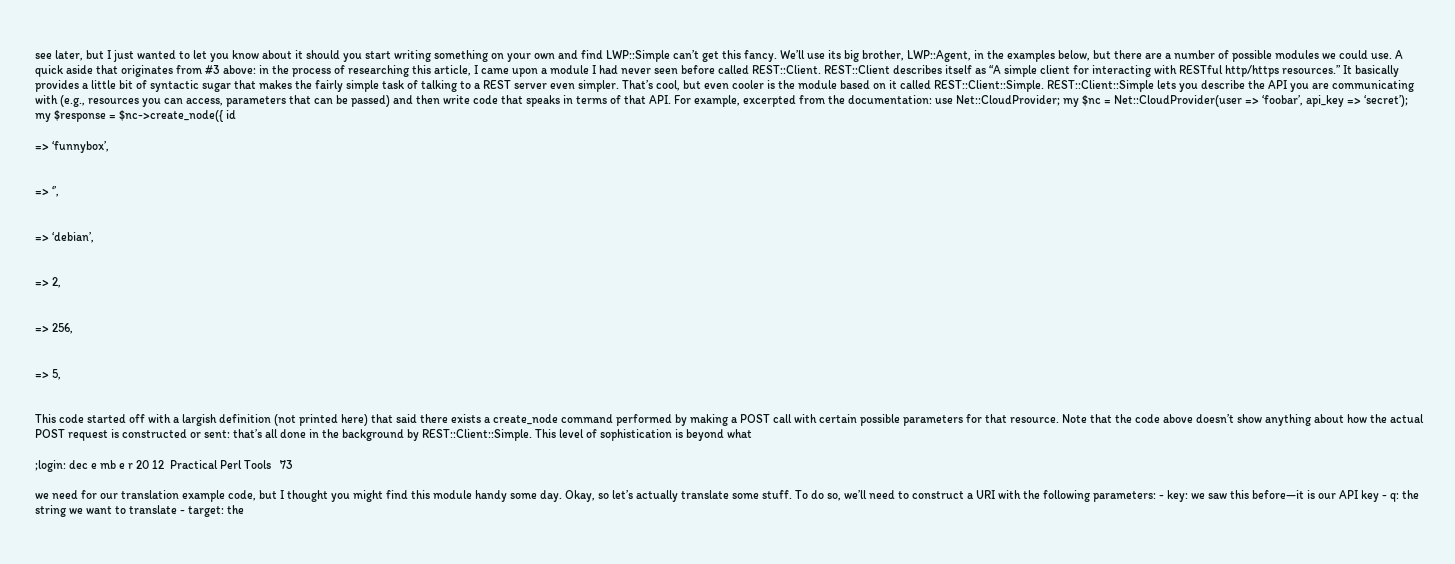see later, but I just wanted to let you know about it should you start writing something on your own and find LWP::Simple can’t get this fancy. We’ll use its big brother, LWP::Agent, in the examples below, but there are a number of possible modules we could use. A quick aside that originates from #3 above: in the process of researching this article, I came upon a module I had never seen before called REST::Client. REST::Client describes itself as “A simple client for interacting with RESTful http/https resources.” It basically provides a little bit of syntactic sugar that makes the fairly simple task of talking to a REST server even simpler. That’s cool, but even cooler is the module based on it called REST::Client::Simple. REST::Client::Simple lets you describe the API you are communicating with (e.g., resources you can access, parameters that can be passed) and then write code that speaks in terms of that API. For example, excerpted from the documentation: use Net::CloudProvider; my $nc = Net::CloudProvider(user => ‘foobar’, api_key => ‘secret’); my $response = $nc->create_node({ id

=> ‘funnybox’,


=> ‘’,


=> ‘debian’,


=> 2,


=> 256,


=> 5,


This code started off with a largish definition (not printed here) that said there exists a create_node command performed by making a POST call with certain possible parameters for that resource. Note that the code above doesn’t show anything about how the actual POST request is constructed or sent: that’s all done in the background by REST::Client::Simple. This level of sophistication is beyond what

;login: dec e mb e r 20 12  Practical Perl Tools   73

we need for our translation example code, but I thought you might find this module handy some day. Okay, so let’s actually translate some stuff. To do so, we’ll need to construct a URI with the following parameters: - key: we saw this before—it is our API key - q: the string we want to translate - target: the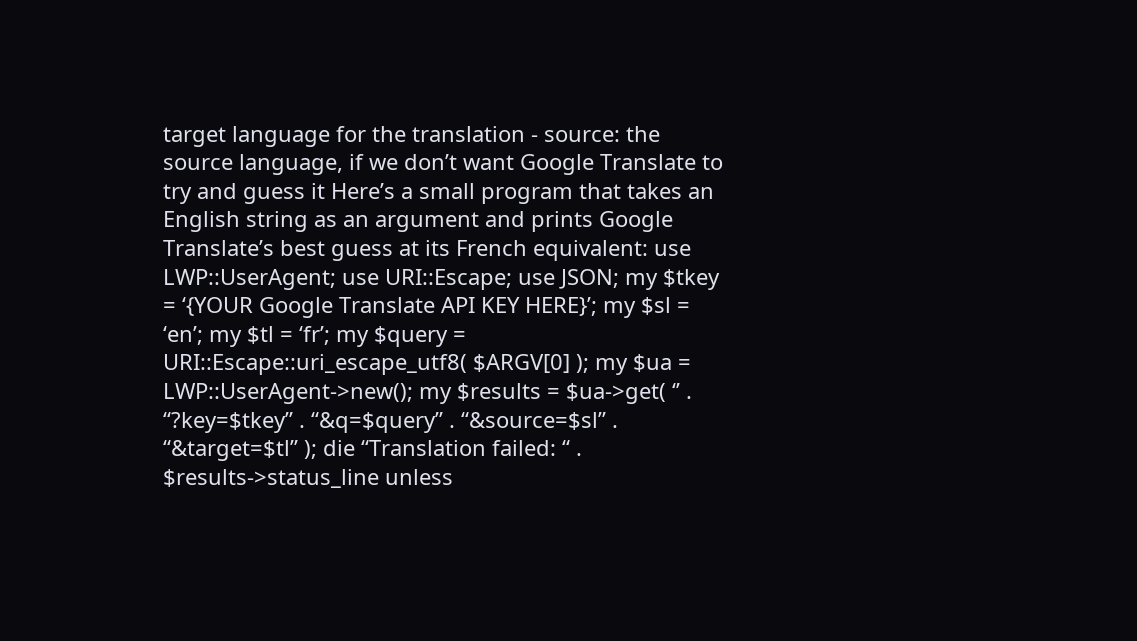target language for the translation - source: the source language, if we don’t want Google Translate to try and guess it Here’s a small program that takes an English string as an argument and prints Google Translate’s best guess at its French equivalent: use LWP::UserAgent; use URI::Escape; use JSON; my $tkey = ‘{YOUR Google Translate API KEY HERE}’; my $sl = ‘en’; my $tl = ‘fr’; my $query = URI::Escape::uri_escape_utf8( $ARGV[0] ); my $ua = LWP::UserAgent->new(); my $results = $ua->get( ‘’ . “?key=$tkey” . “&q=$query” . “&source=$sl” . “&target=$tl” ); die “Translation failed: “ . $results->status_line unless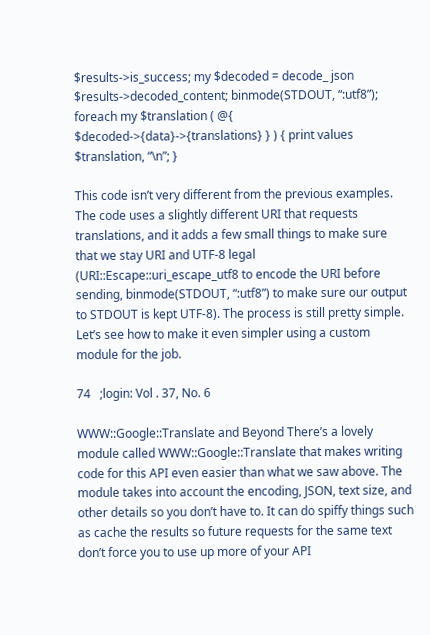$results->is_success; my $decoded = decode_ json $results->decoded_content; binmode(STDOUT, “:utf8”); foreach my $translation ( @{ $decoded->{data}->{translations} } ) { print values $translation, “\n”; }

This code isn’t very different from the previous examples. The code uses a slightly different URI that requests translations, and it adds a few small things to make sure that we stay URI and UTF-8 legal (URI::Escape::uri_escape_utf8 to encode the URI before sending, binmode(STDOUT, “:utf8”) to make sure our output to STDOUT is kept UTF-8). The process is still pretty simple. Let’s see how to make it even simpler using a custom module for the job.

74   ;login: Vol . 37, No. 6

WWW::Google::Translate and Beyond There’s a lovely module called WWW::Google::Translate that makes writing code for this API even easier than what we saw above. The module takes into account the encoding, JSON, text size, and other details so you don’t have to. It can do spiffy things such as cache the results so future requests for the same text don’t force you to use up more of your API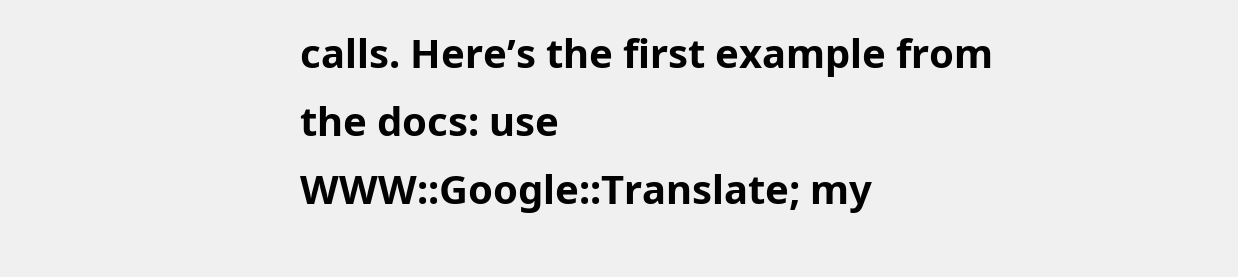calls. Here’s the first example from the docs: use WWW::Google::Translate; my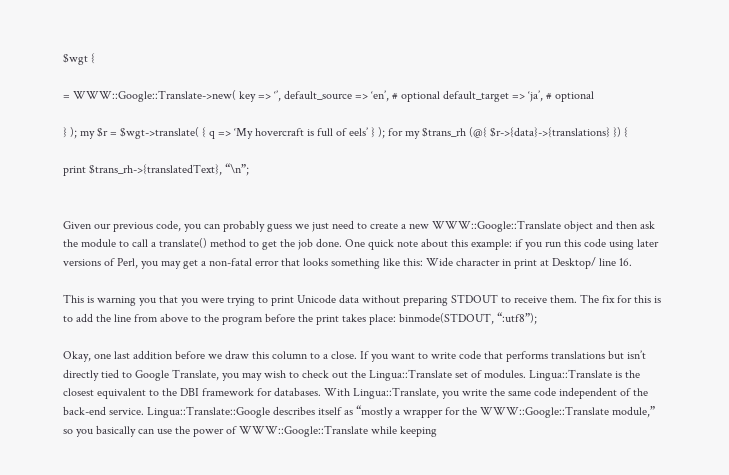$wgt {

= WWW::Google::Translate->new( key => ‘’, default_source => ‘en’, # optional default_target => ‘ja’, # optional

} ); my $r = $wgt->translate( { q => ‘My hovercraft is full of eels’ } ); for my $trans_rh (@{ $r->{data}->{translations} }) {

print $trans_rh->{translatedText}, “\n”;


Given our previous code, you can probably guess we just need to create a new WWW::Google::Translate object and then ask the module to call a translate() method to get the job done. One quick note about this example: if you run this code using later versions of Perl, you may get a non-fatal error that looks something like this: Wide character in print at Desktop/ line 16.

This is warning you that you were trying to print Unicode data without preparing STDOUT to receive them. The fix for this is to add the line from above to the program before the print takes place: binmode(STDOUT, “:utf8”);

Okay, one last addition before we draw this column to a close. If you want to write code that performs translations but isn’t directly tied to Google Translate, you may wish to check out the Lingua::Translate set of modules. Lingua::Translate is the closest equivalent to the DBI framework for databases. With Lingua::Translate, you write the same code independent of the back-end service. Lingua::Translate::Google describes itself as “mostly a wrapper for the WWW::Google::Translate module,” so you basically can use the power of WWW::Google::Translate while keeping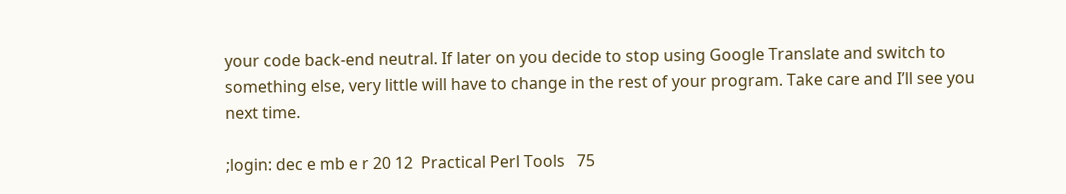your code back-end neutral. If later on you decide to stop using Google Translate and switch to something else, very little will have to change in the rest of your program. Take care and I’ll see you next time.

;login: dec e mb e r 20 12  Practical Perl Tools   75